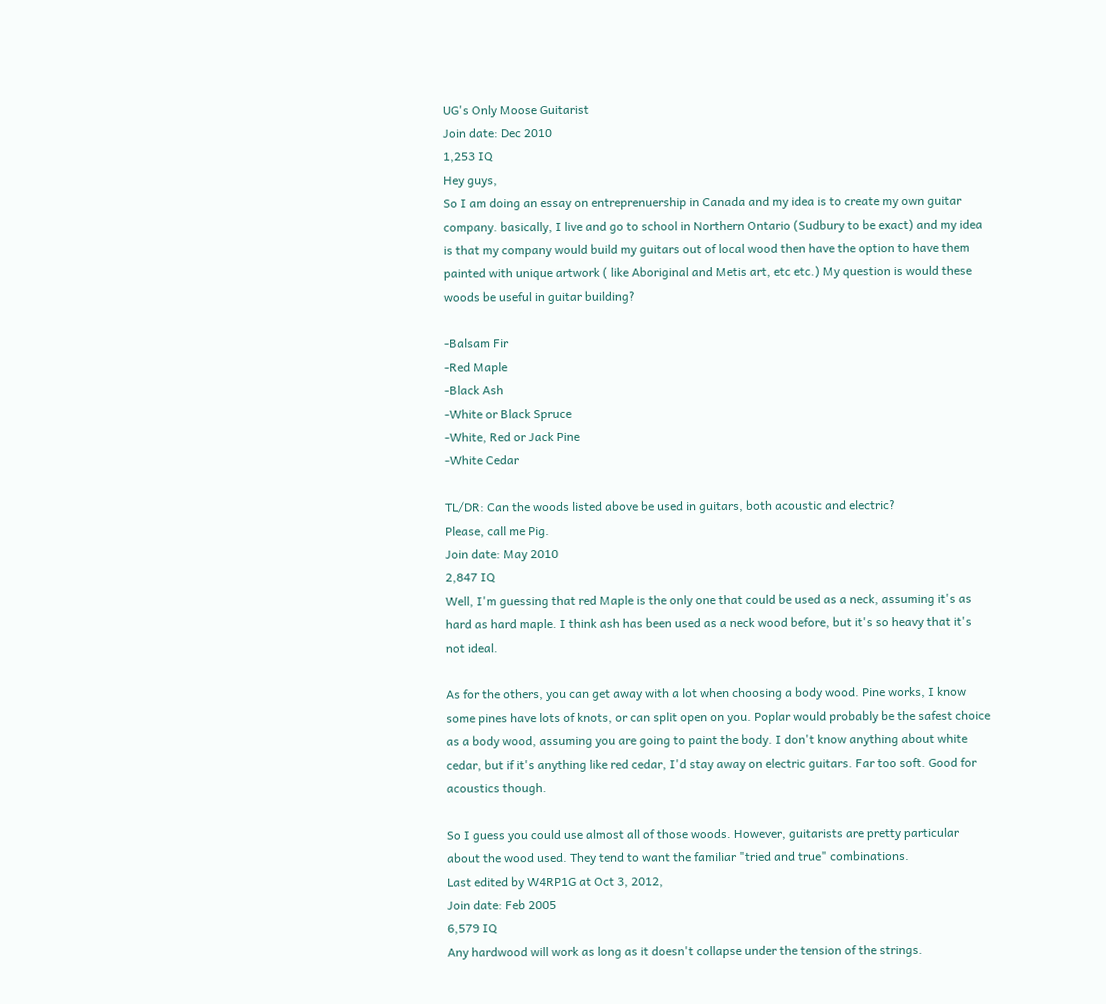UG's Only Moose Guitarist
Join date: Dec 2010
1,253 IQ
Hey guys,
So I am doing an essay on entreprenuership in Canada and my idea is to create my own guitar company. basically, I live and go to school in Northern Ontario (Sudbury to be exact) and my idea is that my company would build my guitars out of local wood then have the option to have them painted with unique artwork ( like Aboriginal and Metis art, etc etc.) My question is would these woods be useful in guitar building?

-Balsam Fir
-Red Maple
-Black Ash
-White or Black Spruce
-White, Red or Jack Pine
-White Cedar

TL/DR: Can the woods listed above be used in guitars, both acoustic and electric?
Please, call me Pig.
Join date: May 2010
2,847 IQ
Well, I'm guessing that red Maple is the only one that could be used as a neck, assuming it's as hard as hard maple. I think ash has been used as a neck wood before, but it's so heavy that it's not ideal.

As for the others, you can get away with a lot when choosing a body wood. Pine works, I know some pines have lots of knots, or can split open on you. Poplar would probably be the safest choice as a body wood, assuming you are going to paint the body. I don't know anything about white cedar, but if it's anything like red cedar, I'd stay away on electric guitars. Far too soft. Good for acoustics though.

So I guess you could use almost all of those woods. However, guitarists are pretty particular about the wood used. They tend to want the familiar "tried and true" combinations.
Last edited by W4RP1G at Oct 3, 2012,
Join date: Feb 2005
6,579 IQ
Any hardwood will work as long as it doesn't collapse under the tension of the strings.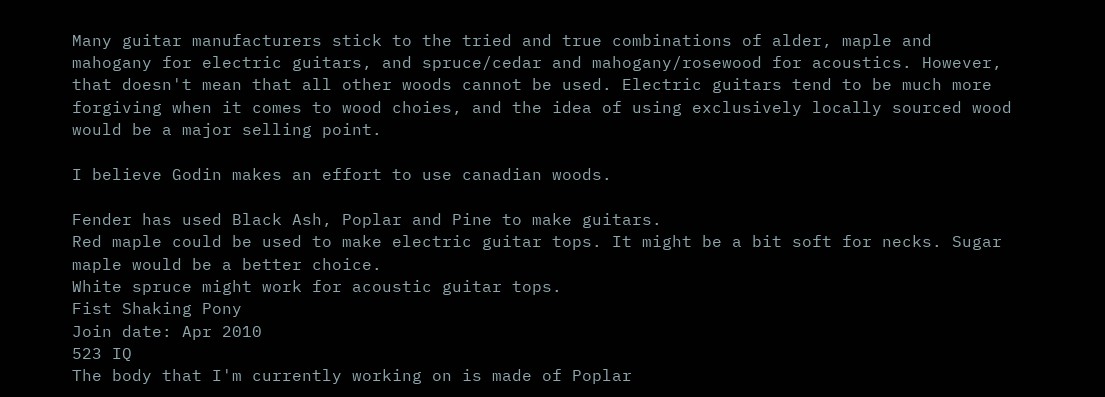Many guitar manufacturers stick to the tried and true combinations of alder, maple and mahogany for electric guitars, and spruce/cedar and mahogany/rosewood for acoustics. However, that doesn't mean that all other woods cannot be used. Electric guitars tend to be much more forgiving when it comes to wood choies, and the idea of using exclusively locally sourced wood would be a major selling point.

I believe Godin makes an effort to use canadian woods.

Fender has used Black Ash, Poplar and Pine to make guitars.
Red maple could be used to make electric guitar tops. It might be a bit soft for necks. Sugar maple would be a better choice.
White spruce might work for acoustic guitar tops.
Fist Shaking Pony
Join date: Apr 2010
523 IQ
The body that I'm currently working on is made of Poplar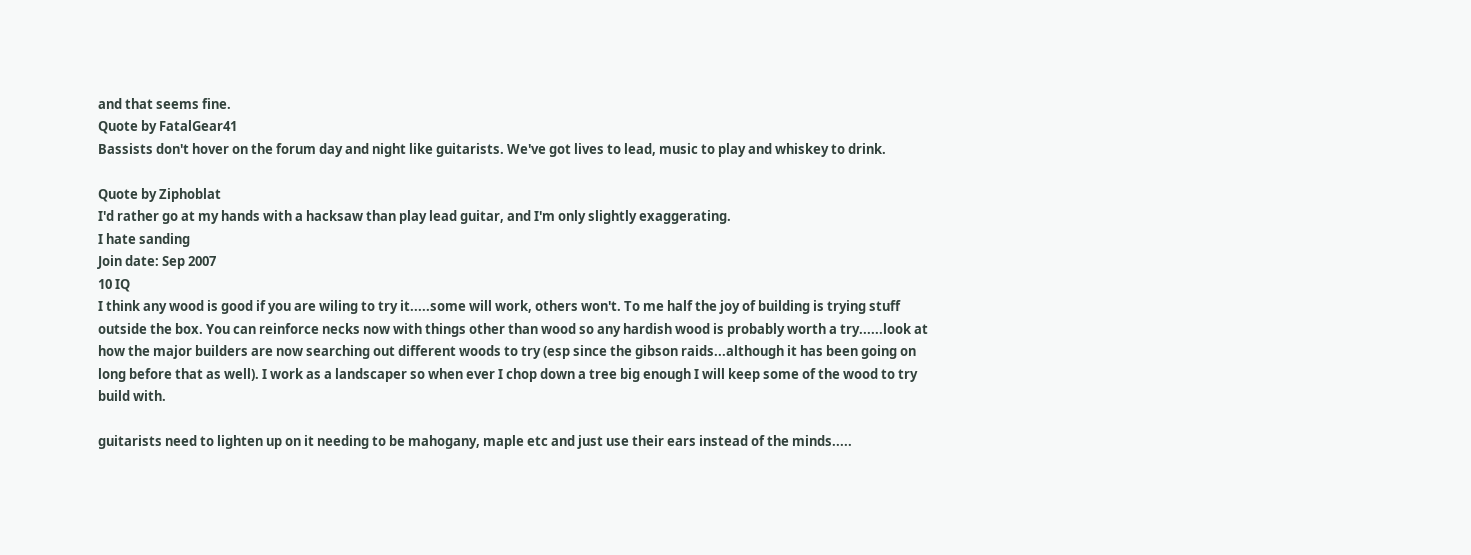and that seems fine.
Quote by FatalGear41
Bassists don't hover on the forum day and night like guitarists. We've got lives to lead, music to play and whiskey to drink.

Quote by Ziphoblat
I'd rather go at my hands with a hacksaw than play lead guitar, and I'm only slightly exaggerating.
I hate sanding
Join date: Sep 2007
10 IQ
I think any wood is good if you are wiling to try it.....some will work, others won't. To me half the joy of building is trying stuff outside the box. You can reinforce necks now with things other than wood so any hardish wood is probably worth a try......look at how the major builders are now searching out different woods to try (esp since the gibson raids...although it has been going on long before that as well). I work as a landscaper so when ever I chop down a tree big enough I will keep some of the wood to try build with.

guitarists need to lighten up on it needing to be mahogany, maple etc and just use their ears instead of the minds.....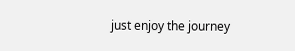just enjoy the journey